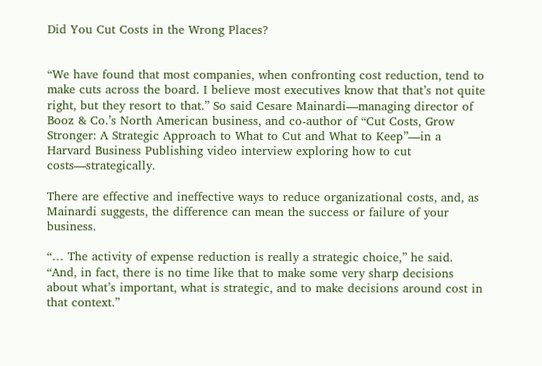Did You Cut Costs in the Wrong Places?


“We have found that most companies, when confronting cost reduction, tend to make cuts across the board. I believe most executives know that that’s not quite right, but they resort to that.” So said Cesare Mainardi—managing director of Booz & Co.’s North American business, and co-author of “Cut Costs, Grow Stronger: A Strategic Approach to What to Cut and What to Keep”—in a Harvard Business Publishing video interview exploring how to cut costs—strategically.

There are effective and ineffective ways to reduce organizational costs, and, as Mainardi suggests, the difference can mean the success or failure of your business.

“… The activity of expense reduction is really a strategic choice,” he said. “And, in fact, there is no time like that to make some very sharp decisions about what’s important, what is strategic, and to make decisions around cost in that context.”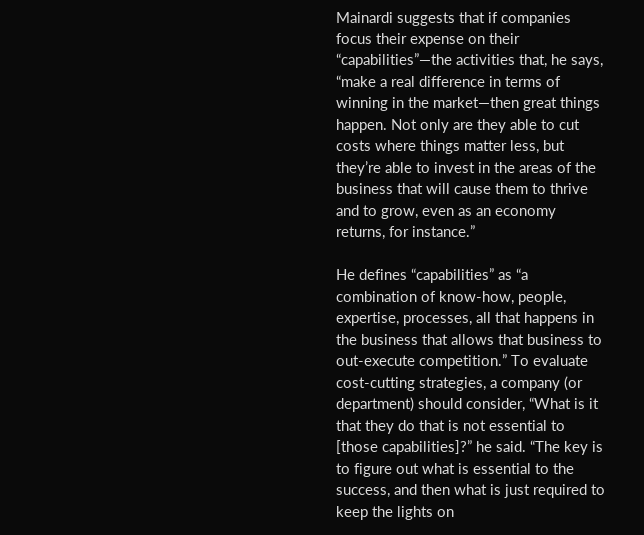Mainardi suggests that if companies focus their expense on their “capabilities”—the activities that, he says, “make a real difference in terms of winning in the market—then great things happen. Not only are they able to cut costs where things matter less, but they’re able to invest in the areas of the business that will cause them to thrive and to grow, even as an economy returns, for instance.”

He defines “capabilities” as “a combination of know-how, people, expertise, processes, all that happens in the business that allows that business to out-execute competition.” To evaluate cost-cutting strategies, a company (or department) should consider, “What is it that they do that is not essential to [those capabilities]?” he said. “The key is to figure out what is essential to the success, and then what is just required to keep the lights on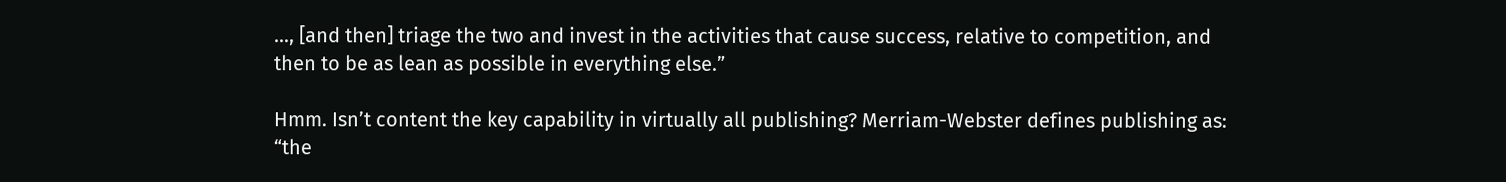…, [and then] triage the two and invest in the activities that cause success, relative to competition, and then to be as lean as possible in everything else.”

Hmm. Isn’t content the key capability in virtually all publishing? Merriam-Webster defines publishing as: “the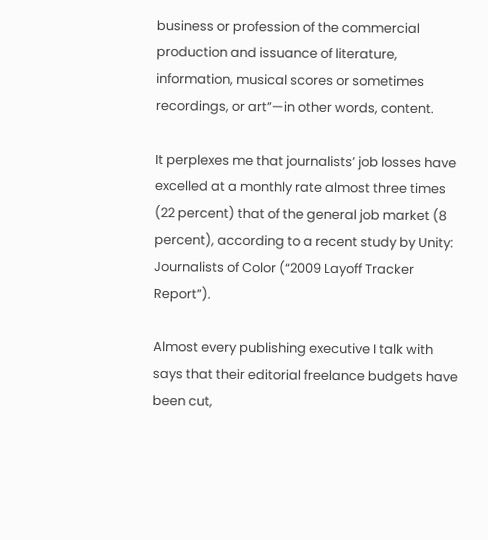business or profession of the commercial production and issuance of literature, information, musical scores or sometimes recordings, or art”—in other words, content.

It perplexes me that journalists’ job losses have excelled at a monthly rate almost three times (22 percent) that of the general job market (8 percent), according to a recent study by Unity: Journalists of Color (“2009 Layoff Tracker Report”).

Almost every publishing executive I talk with says that their editorial freelance budgets have been cut,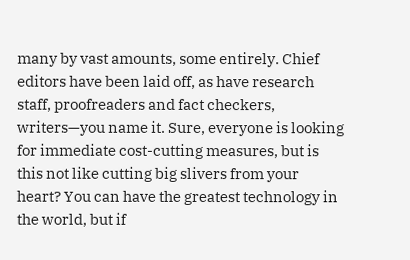many by vast amounts, some entirely. Chief editors have been laid off, as have research staff, proofreaders and fact checkers, writers—you name it. Sure, everyone is looking for immediate cost-cutting measures, but is this not like cutting big slivers from your heart? You can have the greatest technology in the world, but if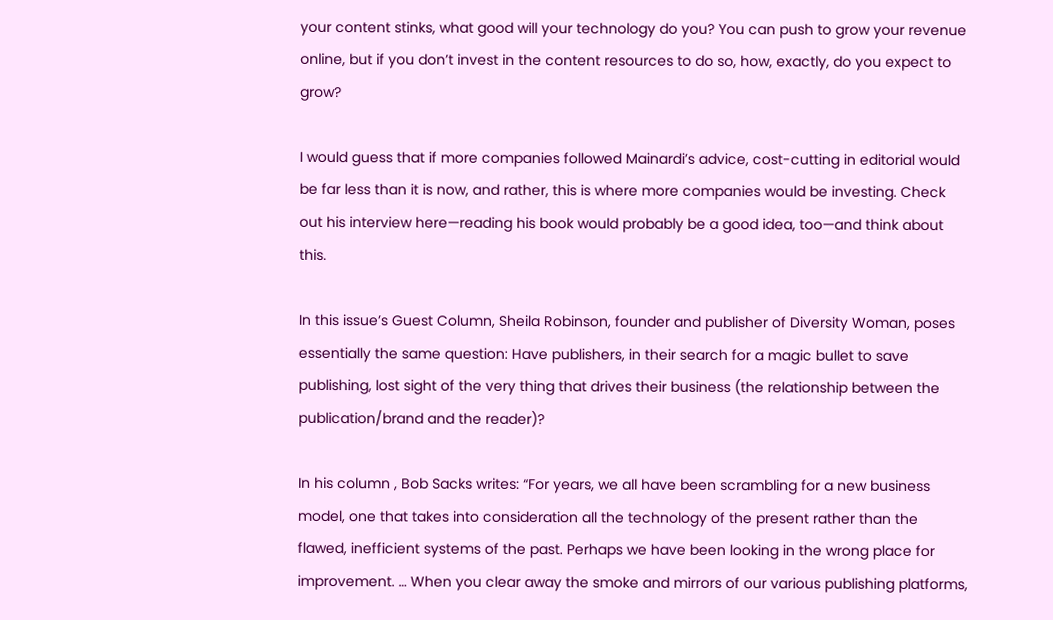your content stinks, what good will your technology do you? You can push to grow your revenue online, but if you don’t invest in the content resources to do so, how, exactly, do you expect to grow?

I would guess that if more companies followed Mainardi’s advice, cost-cutting in editorial would be far less than it is now, and rather, this is where more companies would be investing. Check out his interview here—reading his book would probably be a good idea, too—and think about this.

In this issue’s Guest Column, Sheila Robinson, founder and publisher of Diversity Woman, poses essentially the same question: Have publishers, in their search for a magic bullet to save publishing, lost sight of the very thing that drives their business (the relationship between the publication/brand and the reader)?

In his column , Bob Sacks writes: “For years, we all have been scrambling for a new business model, one that takes into consideration all the technology of the present rather than the flawed, inefficient systems of the past. Perhaps we have been looking in the wrong place for improvement. … When you clear away the smoke and mirrors of our various publishing platforms,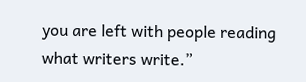you are left with people reading what writers write.”